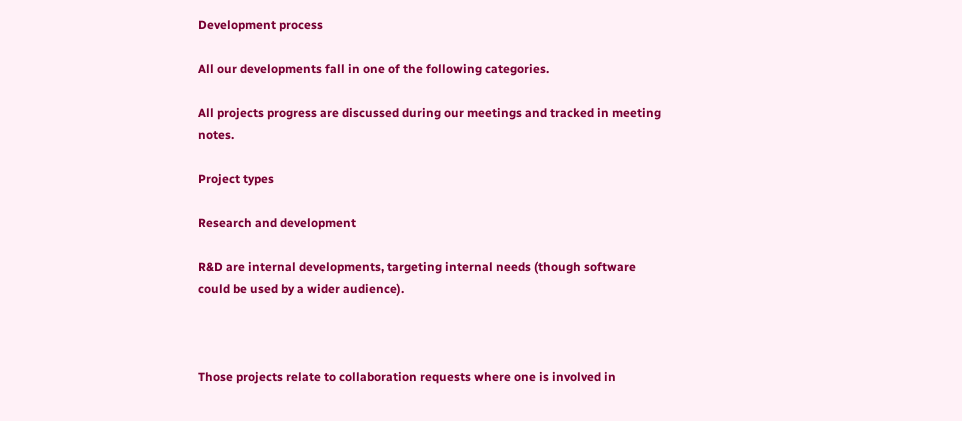Development process

All our developments fall in one of the following categories.

All projects progress are discussed during our meetings and tracked in meeting notes.

Project types

Research and development

R&D are internal developments, targeting internal needs (though software could be used by a wider audience).



Those projects relate to collaboration requests where one is involved in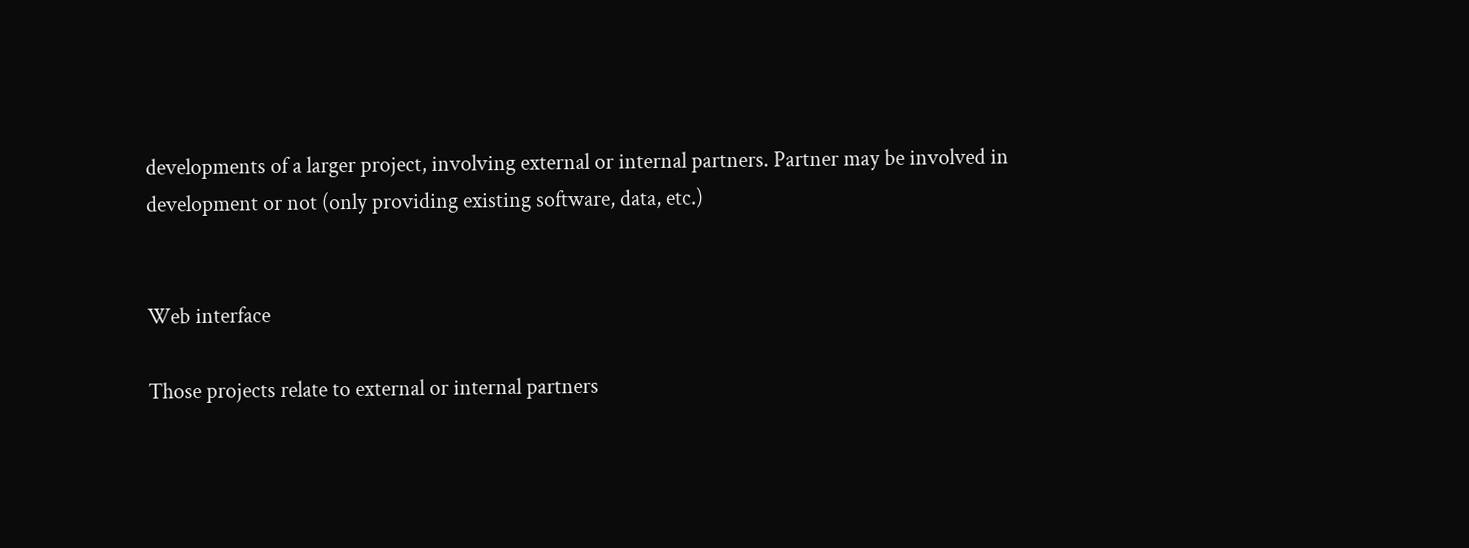developments of a larger project, involving external or internal partners. Partner may be involved in development or not (only providing existing software, data, etc.)


Web interface

Those projects relate to external or internal partners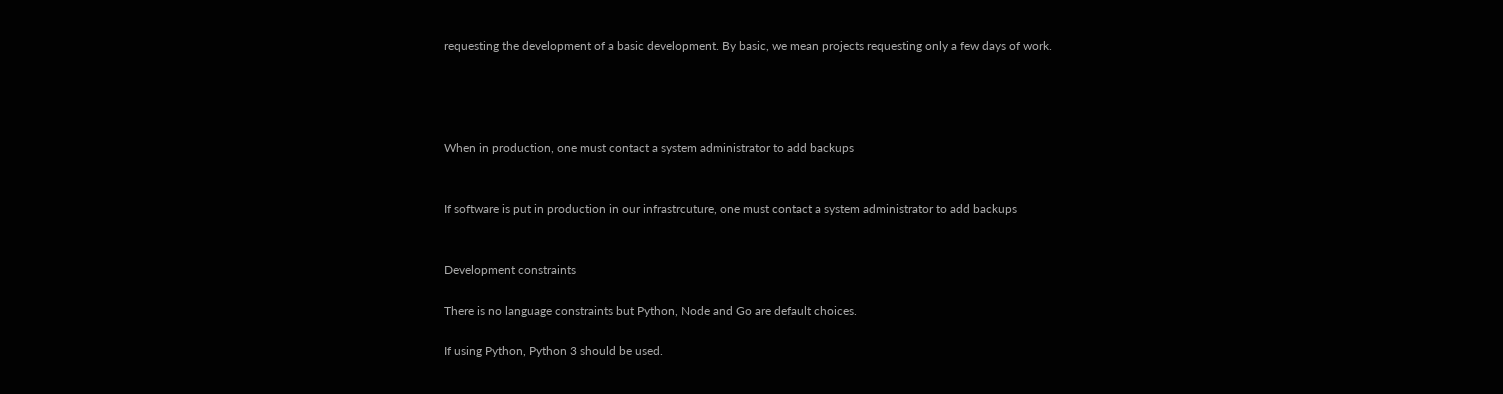requesting the development of a basic development. By basic, we mean projects requesting only a few days of work.




When in production, one must contact a system administrator to add backups


If software is put in production in our infrastrcuture, one must contact a system administrator to add backups


Development constraints

There is no language constraints but Python, Node and Go are default choices.

If using Python, Python 3 should be used.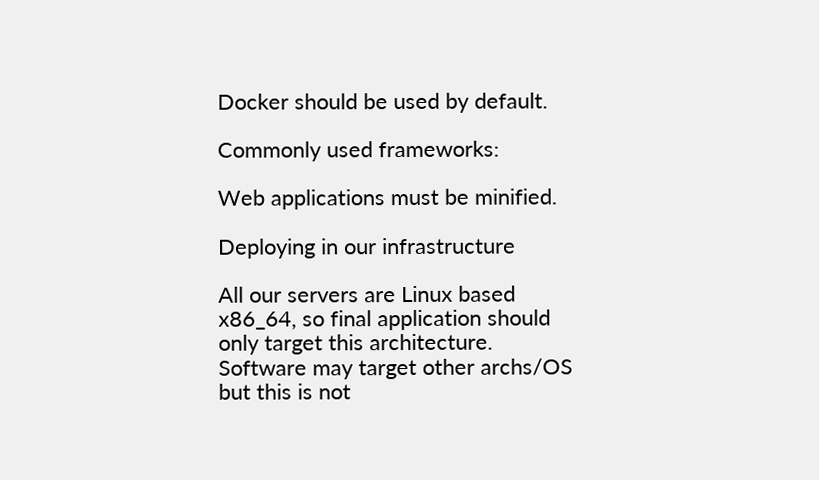Docker should be used by default.

Commonly used frameworks:

Web applications must be minified.

Deploying in our infrastructure

All our servers are Linux based x86_64, so final application should only target this architecture. Software may target other archs/OS but this is not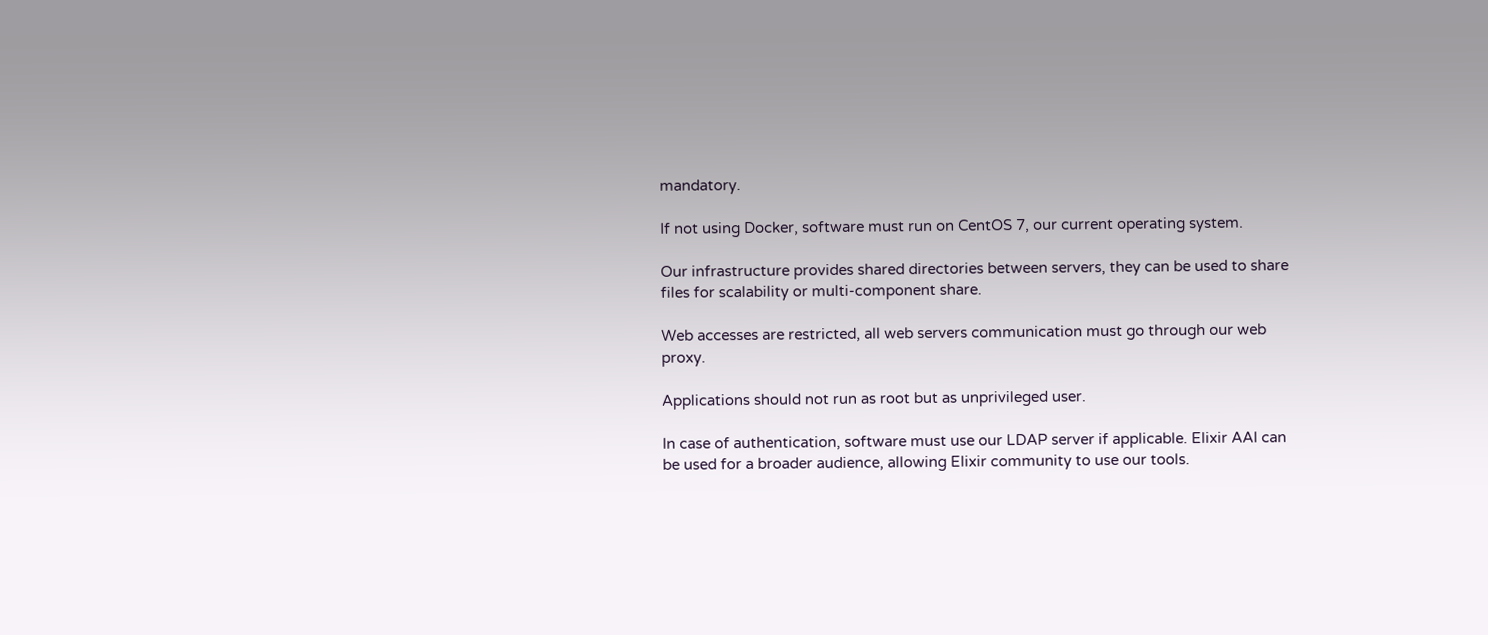mandatory.

If not using Docker, software must run on CentOS 7, our current operating system.

Our infrastructure provides shared directories between servers, they can be used to share files for scalability or multi-component share.

Web accesses are restricted, all web servers communication must go through our web proxy.

Applications should not run as root but as unprivileged user.

In case of authentication, software must use our LDAP server if applicable. Elixir AAI can be used for a broader audience, allowing Elixir community to use our tools.